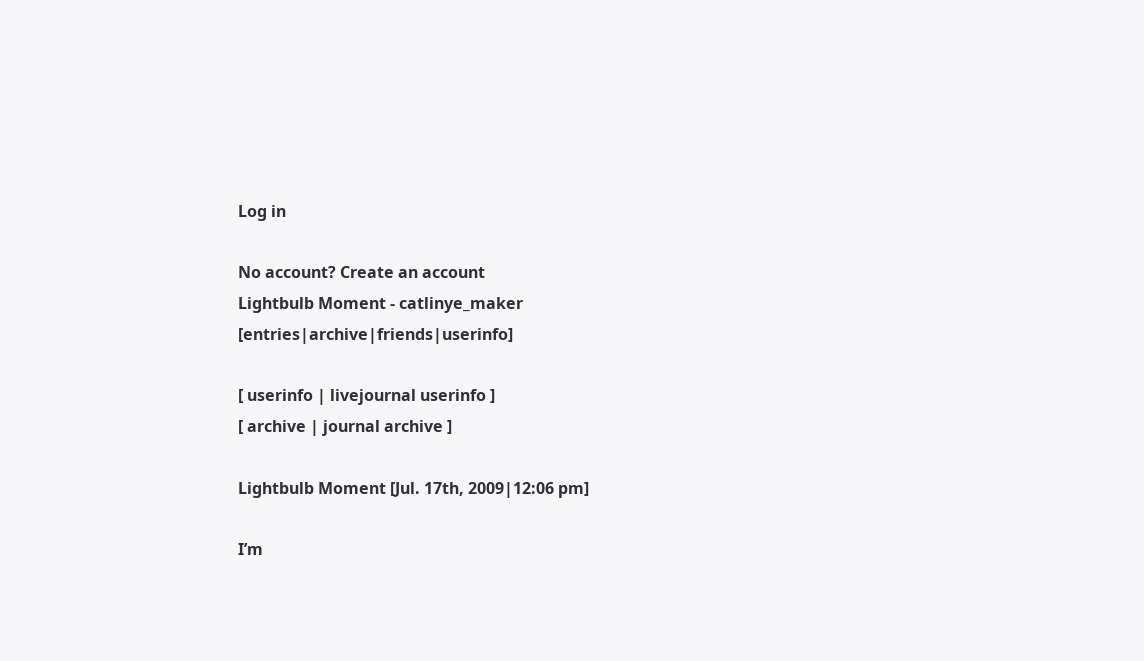Log in

No account? Create an account
Lightbulb Moment - catlinye_maker [entries|archive|friends|userinfo]

[ userinfo | livejournal userinfo ]
[ archive | journal archive ]

Lightbulb Moment [Jul. 17th, 2009|12:06 pm]

I’m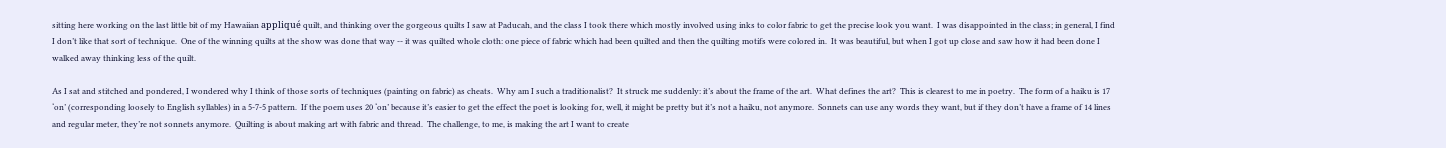sitting here working on the last little bit of my Hawaiian appliqué quilt, and thinking over the gorgeous quilts I saw at Paducah, and the class I took there which mostly involved using inks to color fabric to get the precise look you want.  I was disappointed in the class; in general, I find I don’t like that sort of technique.  One of the winning quilts at the show was done that way -- it was quilted whole cloth: one piece of fabric which had been quilted and then the quilting motifs were colored in.  It was beautiful, but when I got up close and saw how it had been done I walked away thinking less of the quilt.

As I sat and stitched and pondered, I wondered why I think of those sorts of techniques (painting on fabric) as cheats.  Why am I such a traditionalist?  It struck me suddenly: it’s about the frame of the art.  What defines the art?  This is clearest to me in poetry.  The form of a haiku is 17 ‘on’ (corresponding loosely to English syllables) in a 5-7-5 pattern.  If the poem uses 20 ‘on’ because it’s easier to get the effect the poet is looking for, well, it might be pretty but it’s not a haiku, not anymore.  Sonnets can use any words they want, but if they don’t have a frame of 14 lines and regular meter, they’re not sonnets anymore.  Quilting is about making art with fabric and thread.  The challenge, to me, is making the art I want to create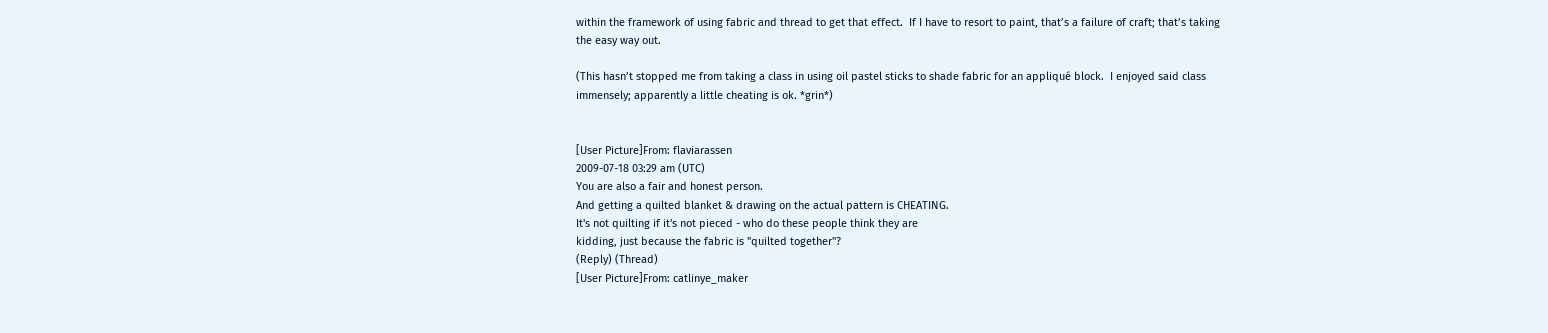within the framework of using fabric and thread to get that effect.  If I have to resort to paint, that’s a failure of craft; that’s taking the easy way out.

(This hasn’t stopped me from taking a class in using oil pastel sticks to shade fabric for an appliqué block.  I enjoyed said class immensely; apparently a little cheating is ok. *grin*)


[User Picture]From: flaviarassen
2009-07-18 03:29 am (UTC)
You are also a fair and honest person.
And getting a quilted blanket & drawing on the actual pattern is CHEATING.
It's not quilting if it's not pieced - who do these people think they are
kidding, just because the fabric is "quilted together"?
(Reply) (Thread)
[User Picture]From: catlinye_maker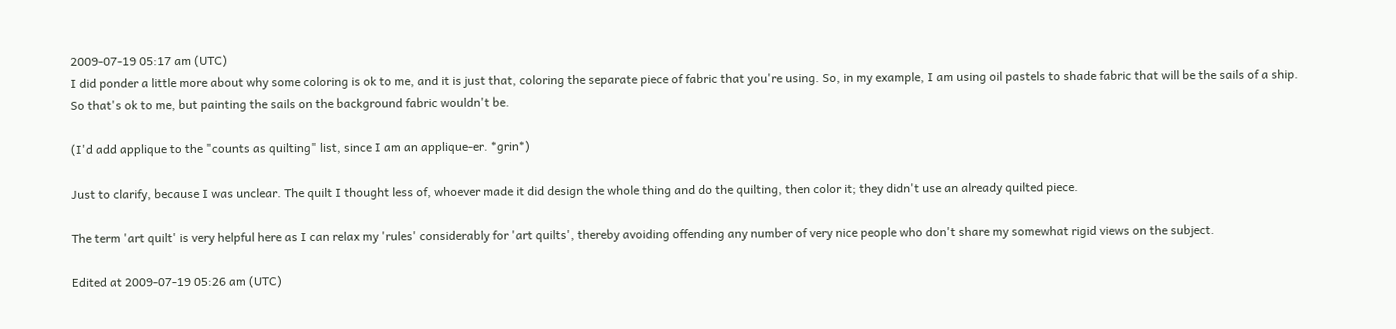2009-07-19 05:17 am (UTC)
I did ponder a little more about why some coloring is ok to me, and it is just that, coloring the separate piece of fabric that you're using. So, in my example, I am using oil pastels to shade fabric that will be the sails of a ship. So that's ok to me, but painting the sails on the background fabric wouldn't be.

(I'd add applique to the "counts as quilting" list, since I am an applique-er. *grin*)

Just to clarify, because I was unclear. The quilt I thought less of, whoever made it did design the whole thing and do the quilting, then color it; they didn't use an already quilted piece.

The term 'art quilt' is very helpful here as I can relax my 'rules' considerably for 'art quilts', thereby avoiding offending any number of very nice people who don't share my somewhat rigid views on the subject.

Edited at 2009-07-19 05:26 am (UTC)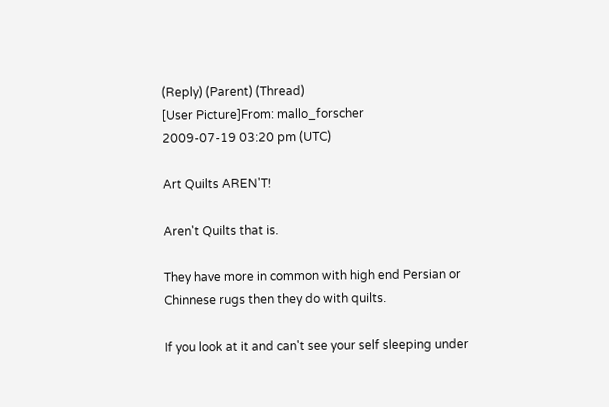(Reply) (Parent) (Thread)
[User Picture]From: mallo_forscher
2009-07-19 03:20 pm (UTC)

Art Quilts AREN'T!

Aren't Quilts that is.

They have more in common with high end Persian or Chinnese rugs then they do with quilts.

If you look at it and can't see your self sleeping under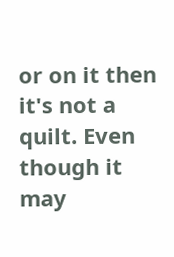or on it then it's not a quilt. Even though it may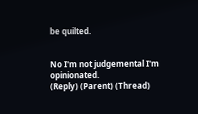be quilted.


No I'm not judgemental I'm opinionated.
(Reply) (Parent) (Thread)